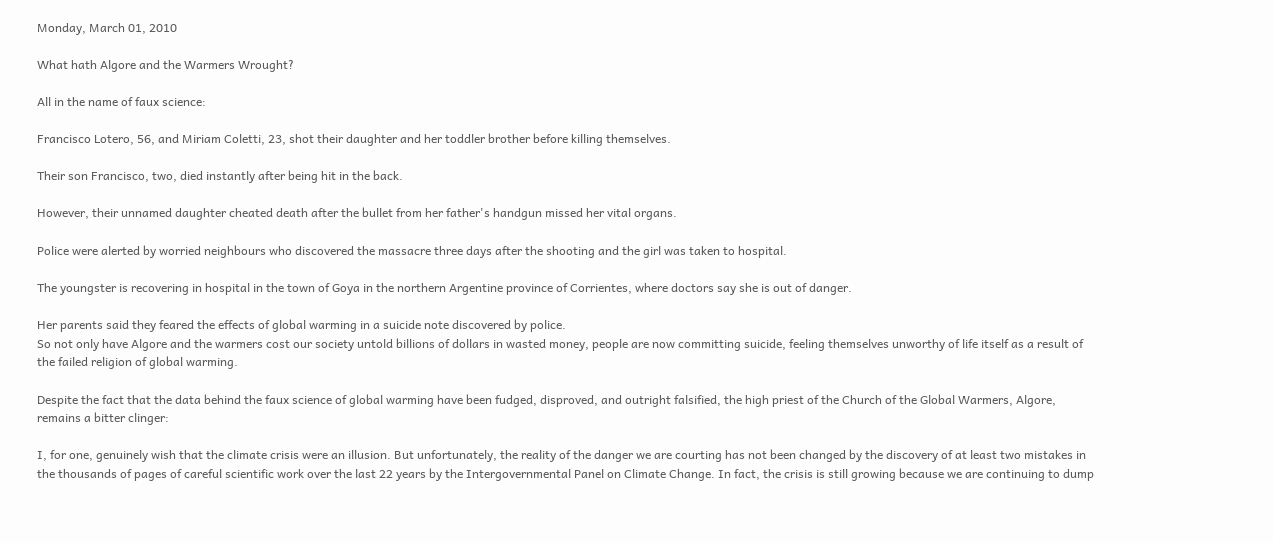Monday, March 01, 2010

What hath Algore and the Warmers Wrought?

All in the name of faux science:

Francisco Lotero, 56, and Miriam Coletti, 23, shot their daughter and her toddler brother before killing themselves.

Their son Francisco, two, died instantly after being hit in the back.

However, their unnamed daughter cheated death after the bullet from her father's handgun missed her vital organs.

Police were alerted by worried neighbours who discovered the massacre three days after the shooting and the girl was taken to hospital.

The youngster is recovering in hospital in the town of Goya in the northern Argentine province of Corrientes, where doctors say she is out of danger.

Her parents said they feared the effects of global warming in a suicide note discovered by police.
So not only have Algore and the warmers cost our society untold billions of dollars in wasted money, people are now committing suicide, feeling themselves unworthy of life itself as a result of the failed religion of global warming.

Despite the fact that the data behind the faux science of global warming have been fudged, disproved, and outright falsified, the high priest of the Church of the Global Warmers, Algore, remains a bitter clinger:

I, for one, genuinely wish that the climate crisis were an illusion. But unfortunately, the reality of the danger we are courting has not been changed by the discovery of at least two mistakes in the thousands of pages of careful scientific work over the last 22 years by the Intergovernmental Panel on Climate Change. In fact, the crisis is still growing because we are continuing to dump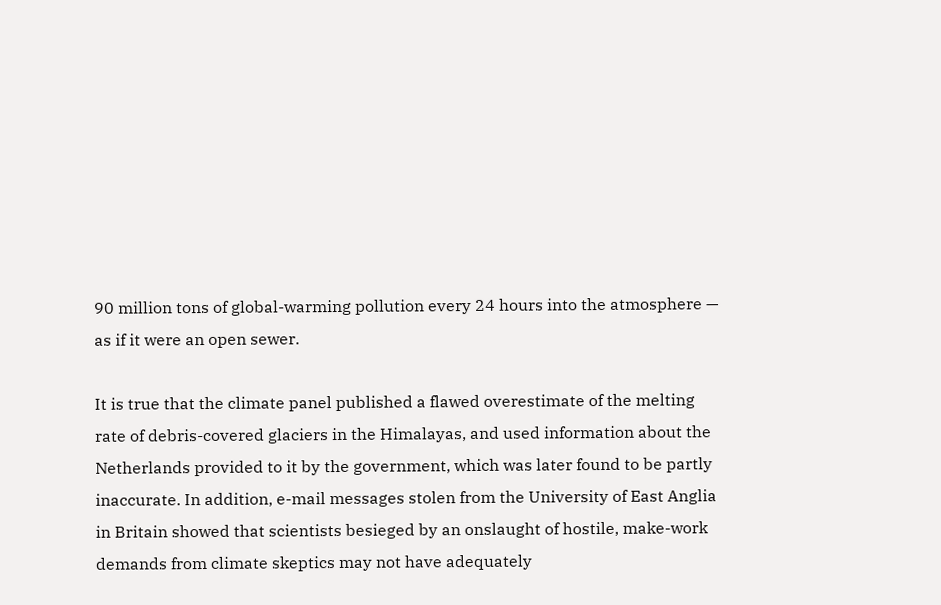90 million tons of global-warming pollution every 24 hours into the atmosphere — as if it were an open sewer.

It is true that the climate panel published a flawed overestimate of the melting rate of debris-covered glaciers in the Himalayas, and used information about the Netherlands provided to it by the government, which was later found to be partly inaccurate. In addition, e-mail messages stolen from the University of East Anglia in Britain showed that scientists besieged by an onslaught of hostile, make-work demands from climate skeptics may not have adequately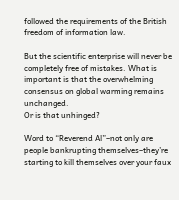followed the requirements of the British freedom of information law.

But the scientific enterprise will never be completely free of mistakes. What is important is that the overwhelming consensus on global warming remains unchanged.
Or is that unhinged?

Word to “Reverend Al”–not only are people bankrupting themselves–they’re starting to kill themselves over your faux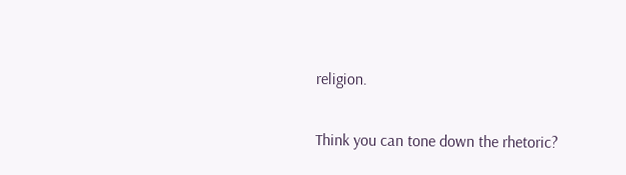religion.

Think you can tone down the rhetoric?